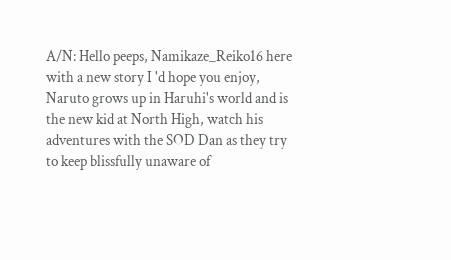A/N: Hello peeps, Namikaze_Reiko16 here with a new story I 'd hope you enjoy, Naruto grows up in Haruhi's world and is the new kid at North High, watch his adventures with the SOD Dan as they try to keep blissfully unaware of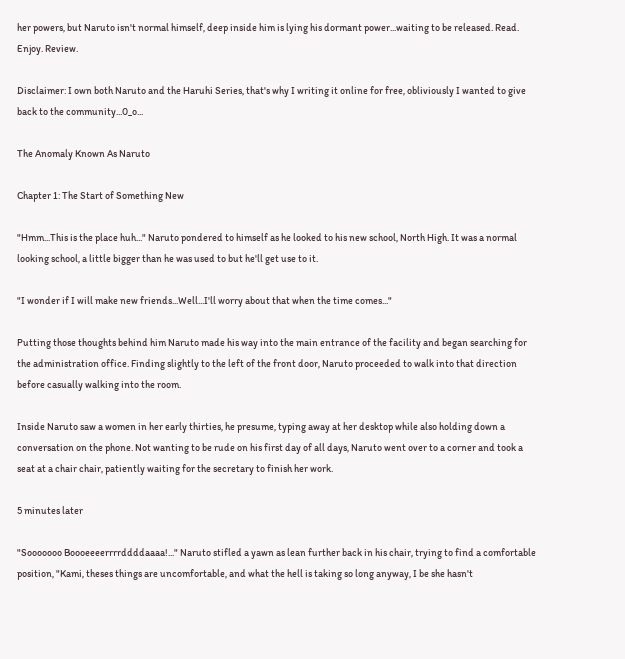her powers, but Naruto isn't normal himself, deep inside him is lying his dormant power...waiting to be released. Read. Enjoy. Review.

Disclaimer: I own both Naruto and the Haruhi Series, that's why I writing it online for free, obliviously I wanted to give back to the community...0_o...

The Anomaly Known As Naruto

Chapter 1: The Start of Something New

"Hmm...This is the place huh..." Naruto pondered to himself as he looked to his new school, North High. It was a normal looking school, a little bigger than he was used to but he'll get use to it.

"I wonder if I will make new friends...Well...I'll worry about that when the time comes..."

Putting those thoughts behind him Naruto made his way into the main entrance of the facility and began searching for the administration office. Finding slightly to the left of the front door, Naruto proceeded to walk into that direction before casually walking into the room.

Inside Naruto saw a women in her early thirties, he presume, typing away at her desktop while also holding down a conversation on the phone. Not wanting to be rude on his first day of all days, Naruto went over to a corner and took a seat at a chair chair, patiently waiting for the secretary to finish her work.

5 minutes later

"Sooooooo Boooeeeerrrrddddaaaa!..." Naruto stifled a yawn as lean further back in his chair, trying to find a comfortable position, "Kami, theses things are uncomfortable, and what the hell is taking so long anyway, I be she hasn't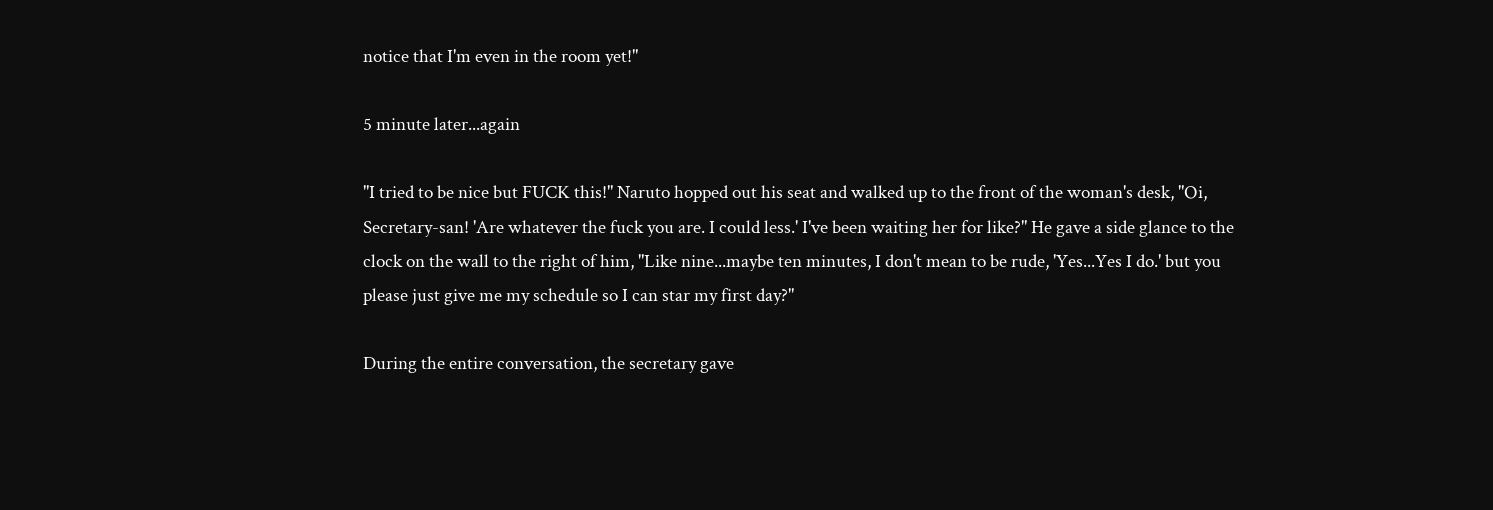notice that I'm even in the room yet!"

5 minute later...again

"I tried to be nice but FUCK this!" Naruto hopped out his seat and walked up to the front of the woman's desk, "Oi, Secretary-san! 'Are whatever the fuck you are. I could less.' I've been waiting her for like?" He gave a side glance to the clock on the wall to the right of him, "Like nine...maybe ten minutes, I don't mean to be rude, 'Yes...Yes I do.' but you please just give me my schedule so I can star my first day?"

During the entire conversation, the secretary gave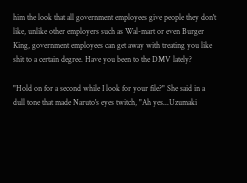him the look that all government employees give people they don't like, unlike other employers such as Wal-mart or even Burger King, government employees can get away with treating you like shit to a certain degree. Have you been to the DMV lately?

"Hold on for a second while I look for your file?" She said in a dull tone that made Naruto's eyes twitch, "Ah yes...Uzumaki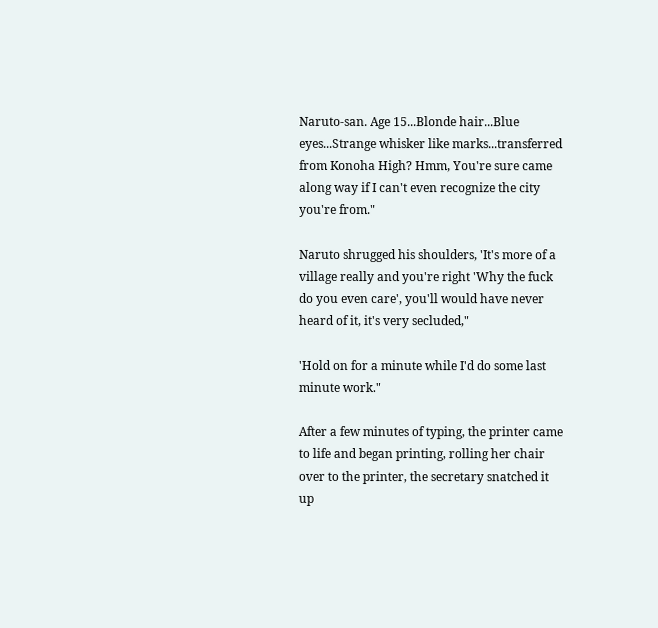Naruto-san. Age 15...Blonde hair...Blue eyes...Strange whisker like marks...transferred from Konoha High? Hmm, You're sure came along way if I can't even recognize the city you're from."

Naruto shrugged his shoulders, 'It's more of a village really and you're right 'Why the fuck do you even care', you'll would have never heard of it, it's very secluded,"

'Hold on for a minute while I'd do some last minute work."

After a few minutes of typing, the printer came to life and began printing, rolling her chair over to the printer, the secretary snatched it up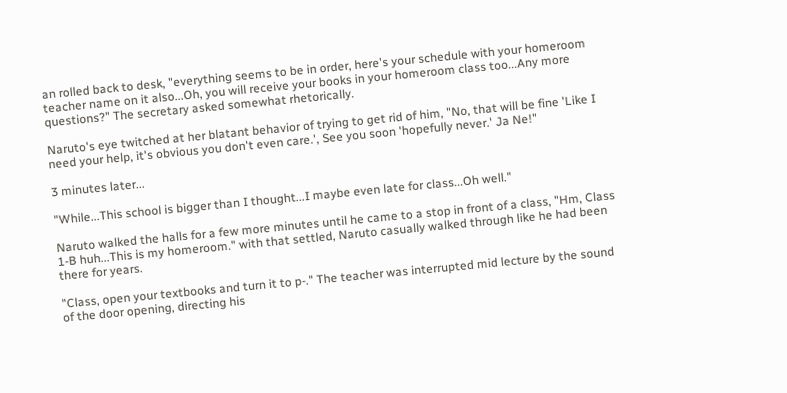an rolled back to desk, "everything seems to be in order, here's your schedule with your homeroom teacher name on it also...Oh, you will receive your books in your homeroom class too...Any more questions?" The secretary asked somewhat rhetorically.

Naruto's eye twitched at her blatant behavior of trying to get rid of him, "No, that will be fine 'Like I need your help, it's obvious you don't even care.', See you soon 'hopefully never.' Ja Ne!"

3 minutes later...

"While...This school is bigger than I thought...I maybe even late for class...Oh well."

Naruto walked the halls for a few more minutes until he came to a stop in front of a class, "Hm, Class 1-B huh...This is my homeroom." with that settled, Naruto casually walked through like he had been there for years.

"Class, open your textbooks and turn it to p-." The teacher was interrupted mid lecture by the sound of the door opening, directing his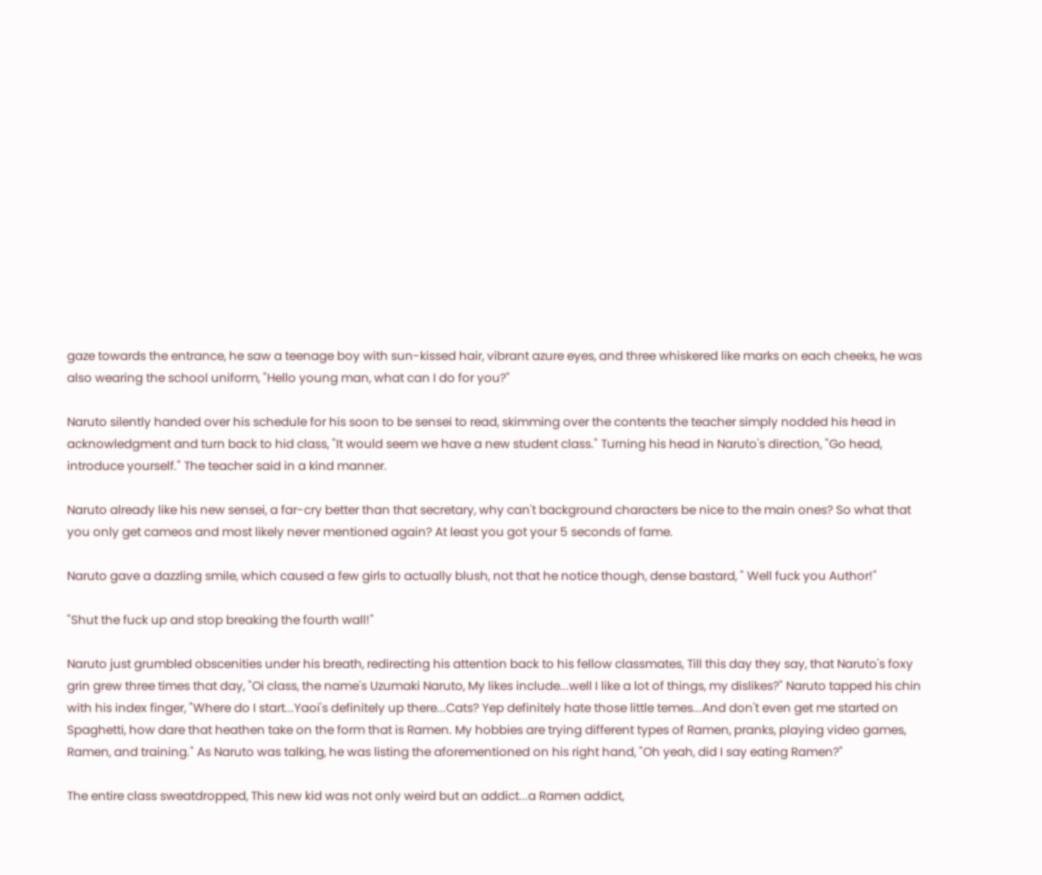gaze towards the entrance, he saw a teenage boy with sun-kissed hair, vibrant azure eyes, and three whiskered like marks on each cheeks, he was also wearing the school uniform, "Hello young man, what can I do for you?"

Naruto silently handed over his schedule for his soon to be sensei to read, skimming over the contents the teacher simply nodded his head in acknowledgment and turn back to hid class, "It would seem we have a new student class." Turning his head in Naruto's direction, "Go head, introduce yourself." The teacher said in a kind manner.

Naruto already like his new sensei, a far-cry better than that secretary, why can't background characters be nice to the main ones? So what that you only get cameos and most likely never mentioned again? At least you got your 5 seconds of fame.

Naruto gave a dazzling smile, which caused a few girls to actually blush, not that he notice though, dense bastard, " Well fuck you Author!"

"Shut the fuck up and stop breaking the fourth wall!"

Naruto just grumbled obscenities under his breath, redirecting his attention back to his fellow classmates, Till this day they say, that Naruto's foxy grin grew three times that day, "Oi class, the name's Uzumaki Naruto, My likes include...well I like a lot of things, my dislikes?" Naruto tapped his chin with his index finger, "Where do I start...Yaoi's definitely up there...Cats? Yep definitely hate those little temes...And don't even get me started on Spaghetti, how dare that heathen take on the form that is Ramen. My hobbies are trying different types of Ramen, pranks, playing video games, Ramen, and training." As Naruto was talking, he was listing the aforementioned on his right hand, "Oh yeah, did I say eating Ramen?"

The entire class sweatdropped, This new kid was not only weird but an addict...a Ramen addict,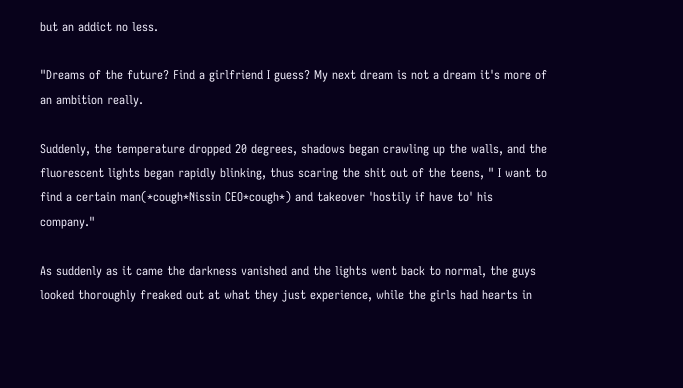but an addict no less.

"Dreams of the future? Find a girlfriend I guess? My next dream is not a dream it's more of an ambition really.

Suddenly, the temperature dropped 20 degrees, shadows began crawling up the walls, and the fluorescent lights began rapidly blinking, thus scaring the shit out of the teens, " I want to find a certain man(*cough*Nissin CEO*cough*) and takeover 'hostily if have to' his company."

As suddenly as it came the darkness vanished and the lights went back to normal, the guys looked thoroughly freaked out at what they just experience, while the girls had hearts in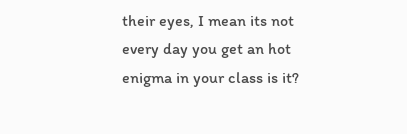their eyes, I mean its not every day you get an hot enigma in your class is it?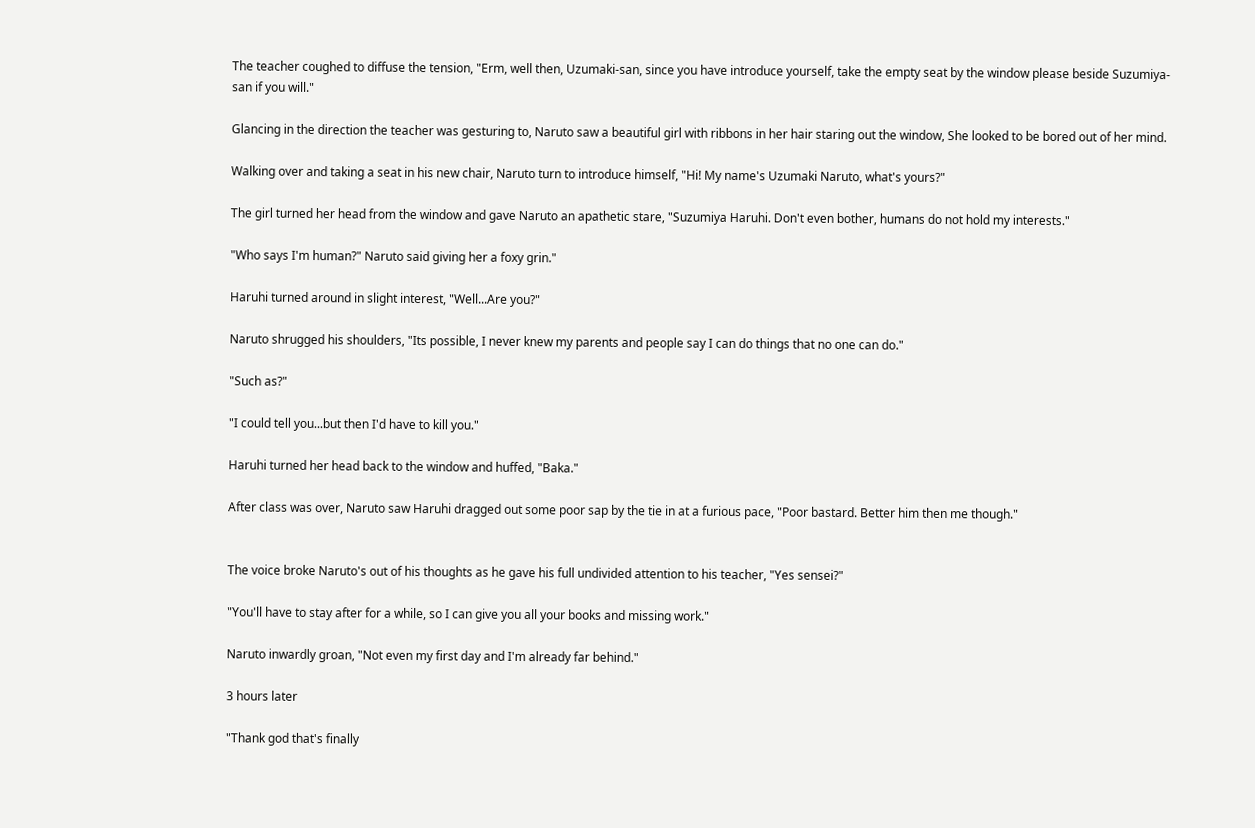The teacher coughed to diffuse the tension, "Erm, well then, Uzumaki-san, since you have introduce yourself, take the empty seat by the window please beside Suzumiya-san if you will."

Glancing in the direction the teacher was gesturing to, Naruto saw a beautiful girl with ribbons in her hair staring out the window, She looked to be bored out of her mind.

Walking over and taking a seat in his new chair, Naruto turn to introduce himself, "Hi! My name's Uzumaki Naruto, what's yours?"

The girl turned her head from the window and gave Naruto an apathetic stare, "Suzumiya Haruhi. Don't even bother, humans do not hold my interests."

"Who says I'm human?" Naruto said giving her a foxy grin."

Haruhi turned around in slight interest, "Well...Are you?"

Naruto shrugged his shoulders, "Its possible, I never knew my parents and people say I can do things that no one can do."

"Such as?"

"I could tell you...but then I'd have to kill you."

Haruhi turned her head back to the window and huffed, "Baka."

After class was over, Naruto saw Haruhi dragged out some poor sap by the tie in at a furious pace, "Poor bastard. Better him then me though."


The voice broke Naruto's out of his thoughts as he gave his full undivided attention to his teacher, "Yes sensei?"

"You'll have to stay after for a while, so I can give you all your books and missing work."

Naruto inwardly groan, "Not even my first day and I'm already far behind."

3 hours later

"Thank god that's finally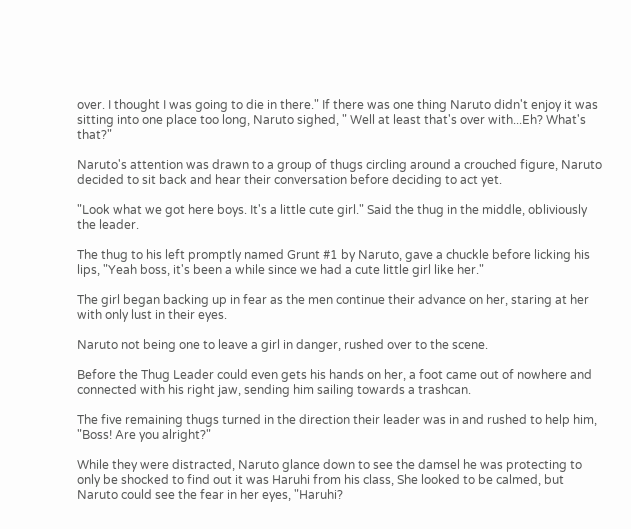over. I thought I was going to die in there." If there was one thing Naruto didn't enjoy it was sitting into one place too long, Naruto sighed, " Well at least that's over with...Eh? What's that?"

Naruto's attention was drawn to a group of thugs circling around a crouched figure, Naruto decided to sit back and hear their conversation before deciding to act yet.

"Look what we got here boys. It's a little cute girl." Said the thug in the middle, obliviously the leader.

The thug to his left promptly named Grunt #1 by Naruto, gave a chuckle before licking his lips, "Yeah boss, it's been a while since we had a cute little girl like her."

The girl began backing up in fear as the men continue their advance on her, staring at her with only lust in their eyes.

Naruto not being one to leave a girl in danger, rushed over to the scene.

Before the Thug Leader could even gets his hands on her, a foot came out of nowhere and connected with his right jaw, sending him sailing towards a trashcan.

The five remaining thugs turned in the direction their leader was in and rushed to help him, "Boss! Are you alright?"

While they were distracted, Naruto glance down to see the damsel he was protecting to only be shocked to find out it was Haruhi from his class, She looked to be calmed, but Naruto could see the fear in her eyes, "Haruhi?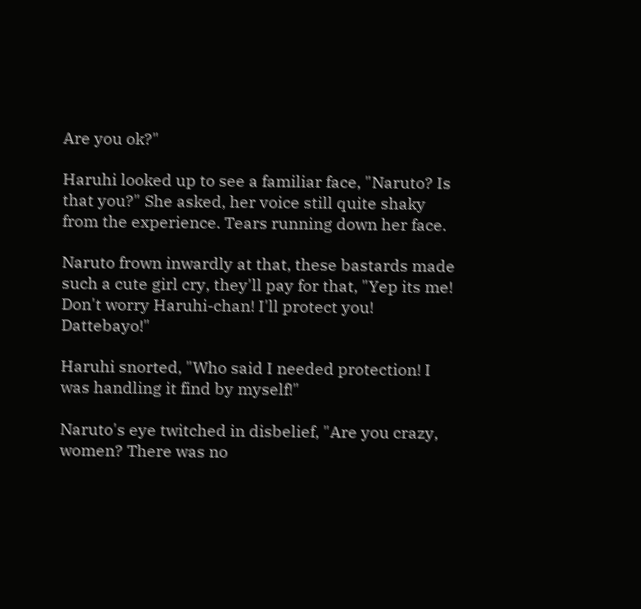Are you ok?"

Haruhi looked up to see a familiar face, "Naruto? Is that you?" She asked, her voice still quite shaky from the experience. Tears running down her face.

Naruto frown inwardly at that, these bastards made such a cute girl cry, they'll pay for that, "Yep its me! Don't worry Haruhi-chan! I'll protect you! Dattebayo!"

Haruhi snorted, "Who said I needed protection! I was handling it find by myself!"

Naruto's eye twitched in disbelief, "Are you crazy, women? There was no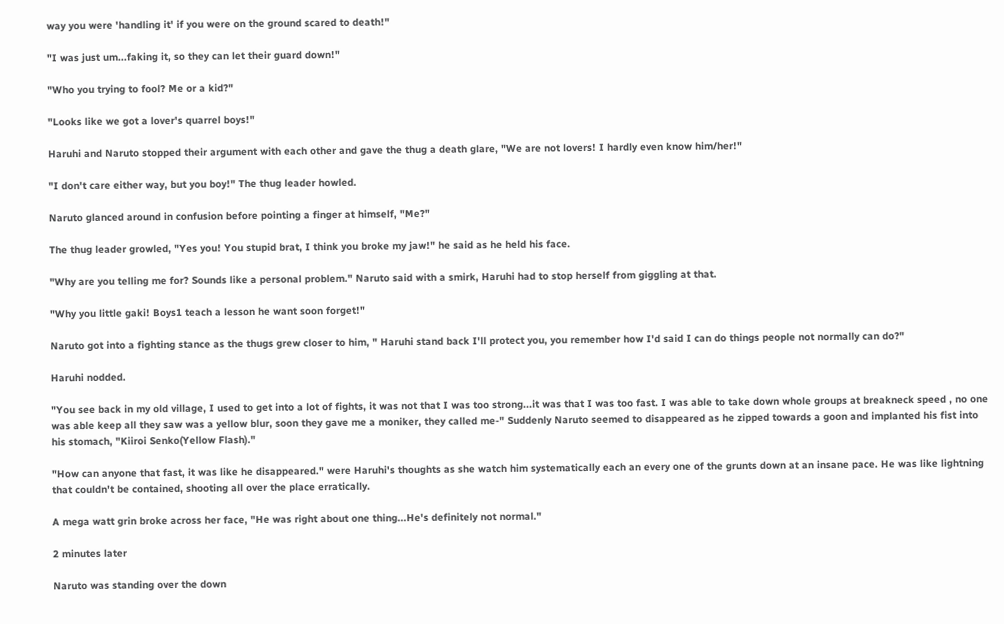way you were 'handling it' if you were on the ground scared to death!"

"I was just um...faking it, so they can let their guard down!"

"Who you trying to fool? Me or a kid?"

"Looks like we got a lover's quarrel boys!"

Haruhi and Naruto stopped their argument with each other and gave the thug a death glare, "We are not lovers! I hardly even know him/her!"

"I don't care either way, but you boy!" The thug leader howled.

Naruto glanced around in confusion before pointing a finger at himself, "Me?"

The thug leader growled, "Yes you! You stupid brat, I think you broke my jaw!" he said as he held his face.

"Why are you telling me for? Sounds like a personal problem." Naruto said with a smirk, Haruhi had to stop herself from giggling at that.

"Why you little gaki! Boys1 teach a lesson he want soon forget!"

Naruto got into a fighting stance as the thugs grew closer to him, " Haruhi stand back I'll protect you, you remember how I'd said I can do things people not normally can do?"

Haruhi nodded.

"You see back in my old village, I used to get into a lot of fights, it was not that I was too strong...it was that I was too fast. I was able to take down whole groups at breakneck speed , no one was able keep all they saw was a yellow blur, soon they gave me a moniker, they called me-" Suddenly Naruto seemed to disappeared as he zipped towards a goon and implanted his fist into his stomach, "Kiiroi Senko(Yellow Flash)."

"How can anyone that fast, it was like he disappeared." were Haruhi's thoughts as she watch him systematically each an every one of the grunts down at an insane pace. He was like lightning that couldn't be contained, shooting all over the place erratically.

A mega watt grin broke across her face, "He was right about one thing...He's definitely not normal."

2 minutes later

Naruto was standing over the down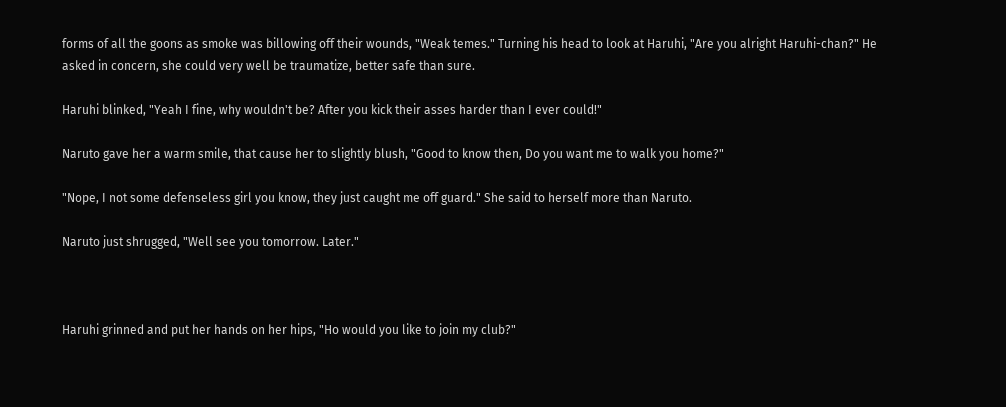forms of all the goons as smoke was billowing off their wounds, "Weak temes." Turning his head to look at Haruhi, "Are you alright Haruhi-chan?" He asked in concern, she could very well be traumatize, better safe than sure.

Haruhi blinked, "Yeah I fine, why wouldn't be? After you kick their asses harder than I ever could!"

Naruto gave her a warm smile, that cause her to slightly blush, "Good to know then, Do you want me to walk you home?"

"Nope, I not some defenseless girl you know, they just caught me off guard." She said to herself more than Naruto.

Naruto just shrugged, "Well see you tomorrow. Later."



Haruhi grinned and put her hands on her hips, "Ho would you like to join my club?"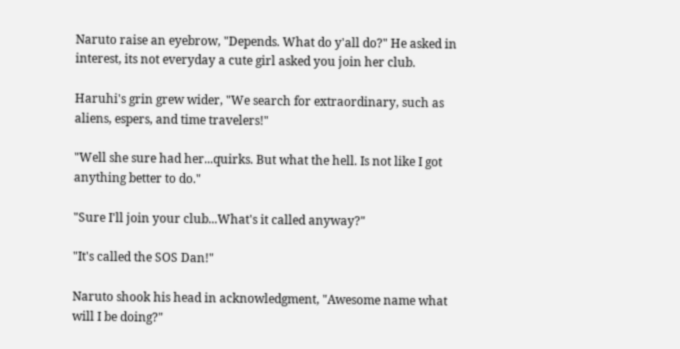Naruto raise an eyebrow, "Depends. What do y'all do?" He asked in interest, its not everyday a cute girl asked you join her club.

Haruhi's grin grew wider, "We search for extraordinary, such as aliens, espers, and time travelers!"

"Well she sure had her...quirks. But what the hell. Is not like I got anything better to do."

"Sure I'll join your club...What's it called anyway?"

"It's called the SOS Dan!"

Naruto shook his head in acknowledgment, "Awesome name what will I be doing?"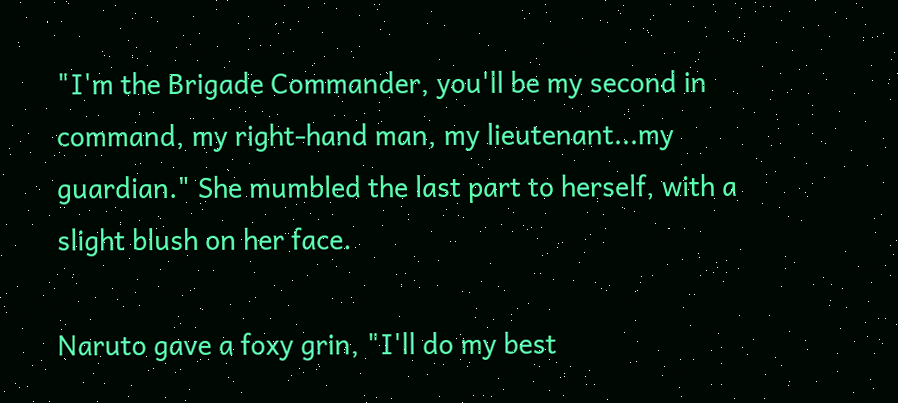"I'm the Brigade Commander, you'll be my second in command, my right-hand man, my lieutenant...my guardian." She mumbled the last part to herself, with a slight blush on her face.

Naruto gave a foxy grin, "I'll do my best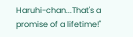Haruhi-chan...That's a promise of a lifetime!"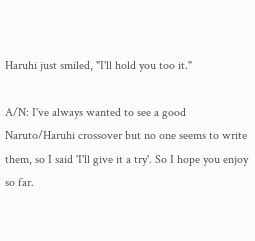Haruhi just smiled, "I'll hold you too it."

A/N: I've always wanted to see a good Naruto/Haruhi crossover but no one seems to write them, so I said 'I'll give it a try'. So I hope you enjoy so far.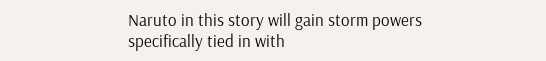Naruto in this story will gain storm powers specifically tied in with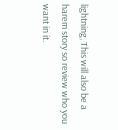lightning, This will also be a harem story so review who you want in it.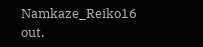Namkaze_Reiko16 out.